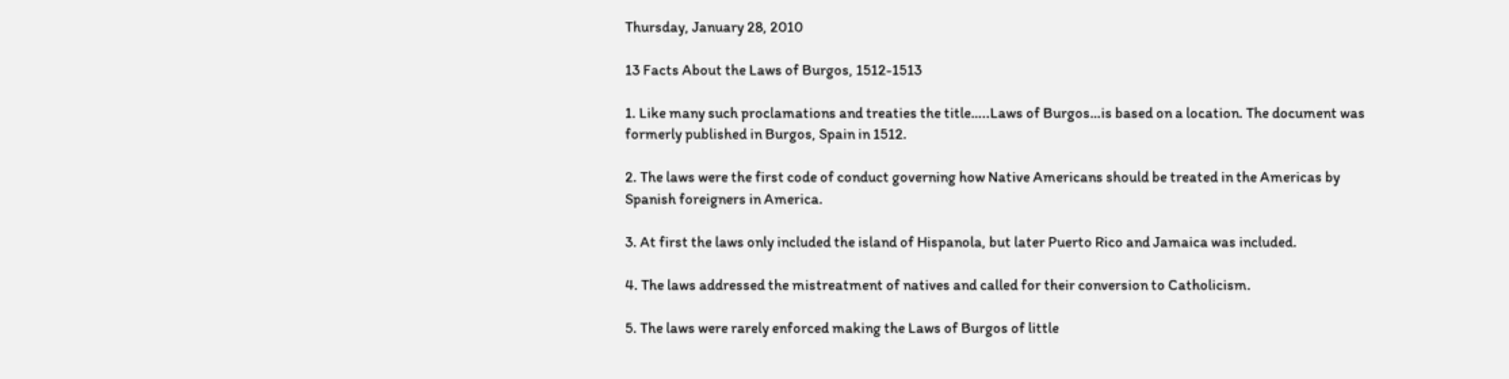Thursday, January 28, 2010

13 Facts About the Laws of Burgos, 1512-1513

1. Like many such proclamations and treaties the title…..Laws of Burgos…is based on a location. The document was formerly published in Burgos, Spain in 1512.

2. The laws were the first code of conduct governing how Native Americans should be treated in the Americas by Spanish foreigners in America.

3. At first the laws only included the island of Hispanola, but later Puerto Rico and Jamaica was included.

4. The laws addressed the mistreatment of natives and called for their conversion to Catholicism.

5. The laws were rarely enforced making the Laws of Burgos of little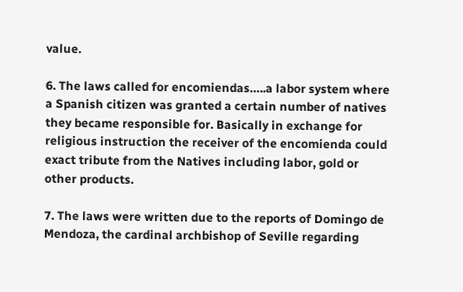value.

6. The laws called for encomiendas…..a labor system where a Spanish citizen was granted a certain number of natives they became responsible for. Basically in exchange for religious instruction the receiver of the encomienda could exact tribute from the Natives including labor, gold or other products.

7. The laws were written due to the reports of Domingo de Mendoza, the cardinal archbishop of Seville regarding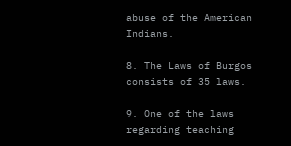abuse of the American Indians.

8. The Laws of Burgos consists of 35 laws.

9. One of the laws regarding teaching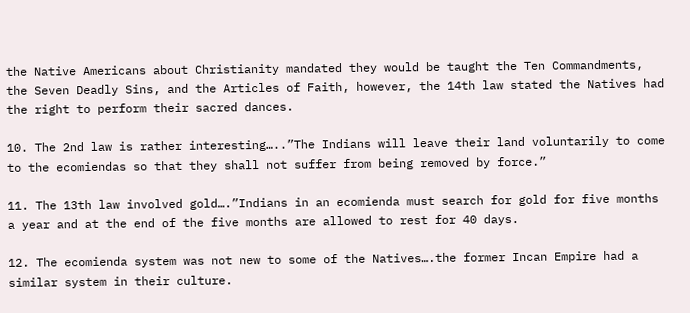the Native Americans about Christianity mandated they would be taught the Ten Commandments, the Seven Deadly Sins, and the Articles of Faith, however, the 14th law stated the Natives had the right to perform their sacred dances.

10. The 2nd law is rather interesting…..”The Indians will leave their land voluntarily to come to the ecomiendas so that they shall not suffer from being removed by force.”

11. The 13th law involved gold….”Indians in an ecomienda must search for gold for five months a year and at the end of the five months are allowed to rest for 40 days.

12. The ecomienda system was not new to some of the Natives….the former Incan Empire had a similar system in their culture.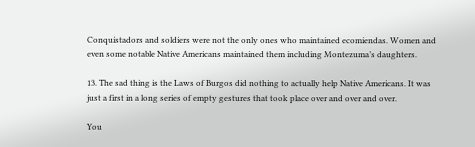Conquistadors and soldiers were not the only ones who maintained ecomiendas. Women and even some notable Native Americans maintained them including Montezuma’s daughters.

13. The sad thing is the Laws of Burgos did nothing to actually help Native Americans. It was just a first in a long series of empty gestures that took place over and over and over.

You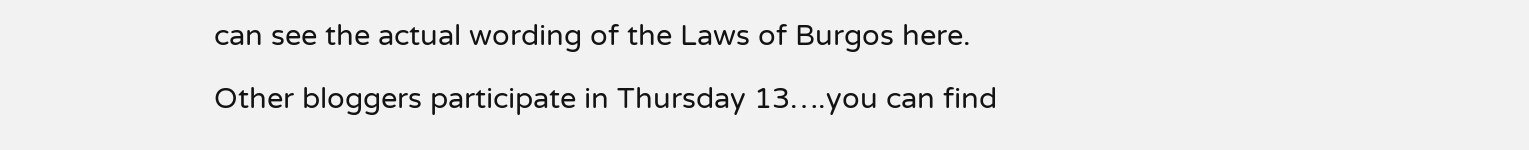can see the actual wording of the Laws of Burgos here.

Other bloggers participate in Thursday 13….you can find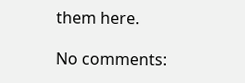them here.

No comments: